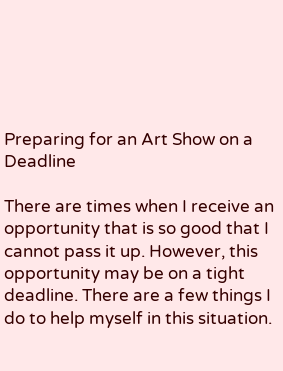Preparing for an Art Show on a Deadline

There are times when I receive an opportunity that is so good that I cannot pass it up. However, this opportunity may be on a tight deadline. There are a few things I do to help myself in this situation.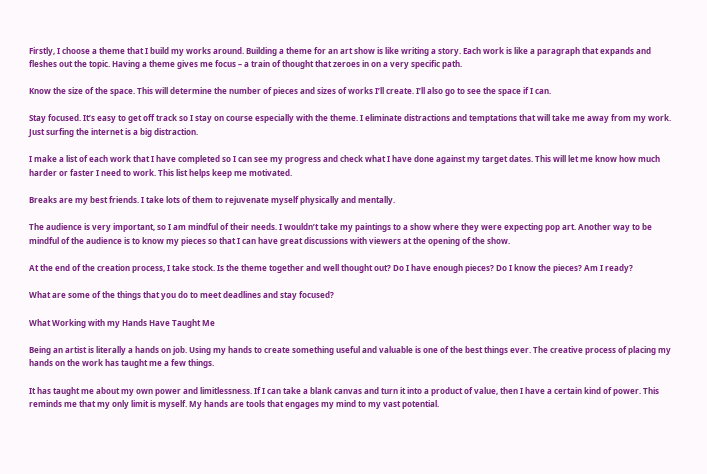Firstly, I choose a theme that I build my works around. Building a theme for an art show is like writing a story. Each work is like a paragraph that expands and fleshes out the topic. Having a theme gives me focus – a train of thought that zeroes in on a very specific path.

Know the size of the space. This will determine the number of pieces and sizes of works I’ll create. I’ll also go to see the space if I can.

Stay focused. It’s easy to get off track so I stay on course especially with the theme. I eliminate distractions and temptations that will take me away from my work. Just surfing the internet is a big distraction.

I make a list of each work that I have completed so I can see my progress and check what I have done against my target dates. This will let me know how much harder or faster I need to work. This list helps keep me motivated.

Breaks are my best friends. I take lots of them to rejuvenate myself physically and mentally.

The audience is very important, so I am mindful of their needs. I wouldn’t take my paintings to a show where they were expecting pop art. Another way to be mindful of the audience is to know my pieces so that I can have great discussions with viewers at the opening of the show.

At the end of the creation process, I take stock. Is the theme together and well thought out? Do I have enough pieces? Do I know the pieces? Am I ready?

What are some of the things that you do to meet deadlines and stay focused?

What Working with my Hands Have Taught Me

Being an artist is literally a hands on job. Using my hands to create something useful and valuable is one of the best things ever. The creative process of placing my hands on the work has taught me a few things.

It has taught me about my own power and limitlessness. If I can take a blank canvas and turn it into a product of value, then I have a certain kind of power. This reminds me that my only limit is myself. My hands are tools that engages my mind to my vast potential.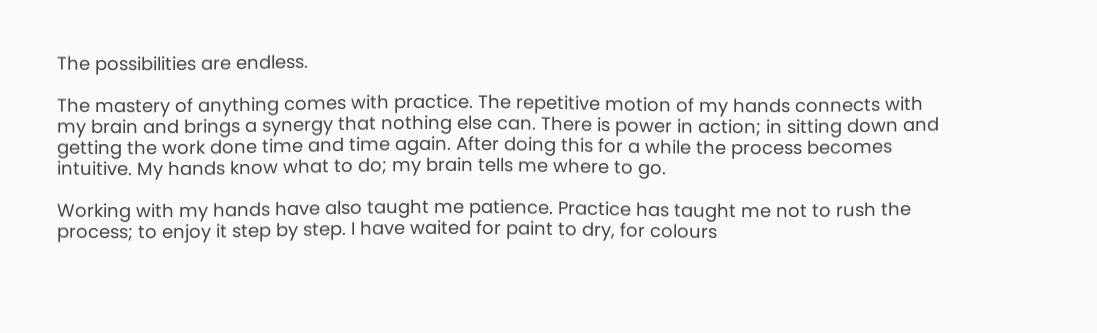The possibilities are endless.

The mastery of anything comes with practice. The repetitive motion of my hands connects with my brain and brings a synergy that nothing else can. There is power in action; in sitting down and getting the work done time and time again. After doing this for a while the process becomes intuitive. My hands know what to do; my brain tells me where to go.

Working with my hands have also taught me patience. Practice has taught me not to rush the process; to enjoy it step by step. I have waited for paint to dry, for colours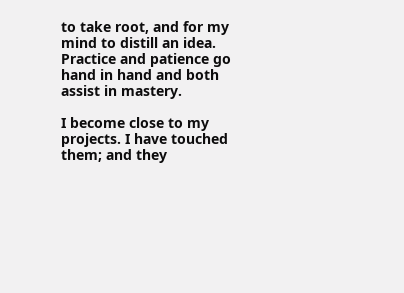to take root, and for my mind to distill an idea. Practice and patience go hand in hand and both assist in mastery.

I become close to my projects. I have touched them; and they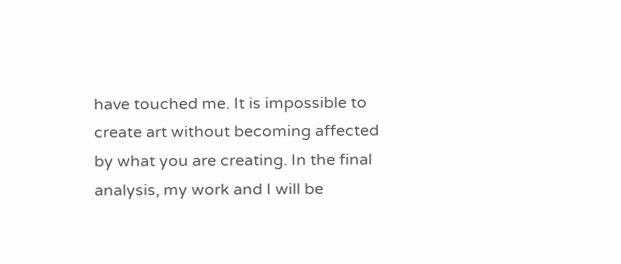have touched me. It is impossible to create art without becoming affected by what you are creating. In the final analysis, my work and I will be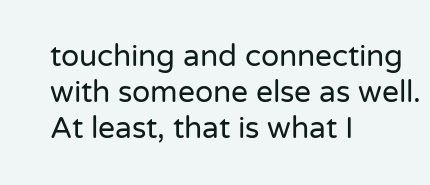touching and connecting with someone else as well. At least, that is what I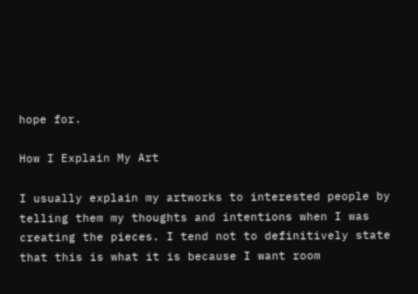hope for.

How I Explain My Art

I usually explain my artworks to interested people by telling them my thoughts and intentions when I was creating the pieces. I tend not to definitively state that this is what it is because I want room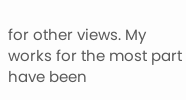for other views. My works for the most part have been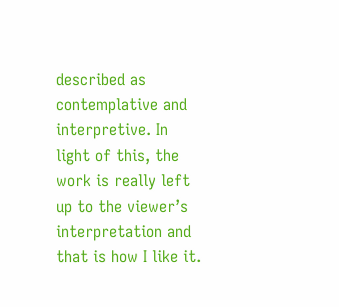described as contemplative and interpretive. In light of this, the work is really left up to the viewer’s interpretation and that is how I like it.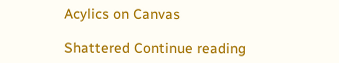Acylics on Canvas

Shattered Continue reading